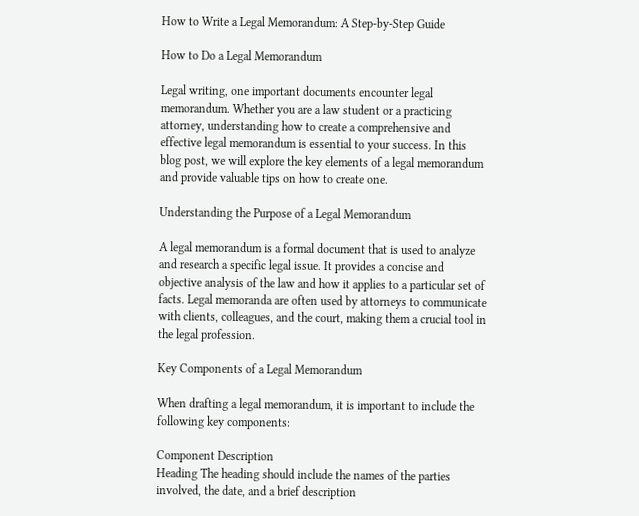How to Write a Legal Memorandum: A Step-by-Step Guide

How to Do a Legal Memorandum

Legal writing, one important documents encounter legal memorandum. Whether you are a law student or a practicing attorney, understanding how to create a comprehensive and effective legal memorandum is essential to your success. In this blog post, we will explore the key elements of a legal memorandum and provide valuable tips on how to create one.

Understanding the Purpose of a Legal Memorandum

A legal memorandum is a formal document that is used to analyze and research a specific legal issue. It provides a concise and objective analysis of the law and how it applies to a particular set of facts. Legal memoranda are often used by attorneys to communicate with clients, colleagues, and the court, making them a crucial tool in the legal profession.

Key Components of a Legal Memorandum

When drafting a legal memorandum, it is important to include the following key components:

Component Description
Heading The heading should include the names of the parties involved, the date, and a brief description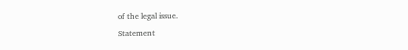of the legal issue.
Statement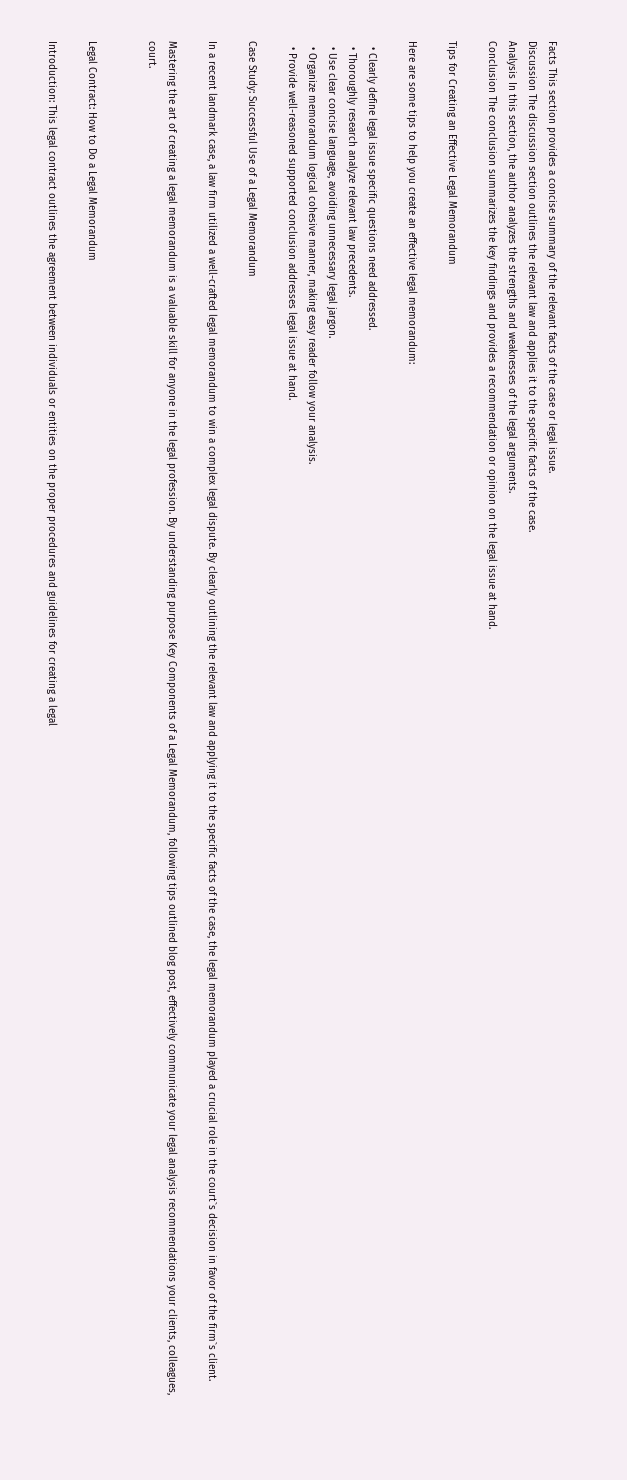Facts This section provides a concise summary of the relevant facts of the case or legal issue.
Discussion The discussion section outlines the relevant law and applies it to the specific facts of the case.
Analysis In this section, the author analyzes the strengths and weaknesses of the legal arguments.
Conclusion The conclusion summarizes the key findings and provides a recommendation or opinion on the legal issue at hand.

Tips for Creating an Effective Legal Memorandum

Here are some tips to help you create an effective legal memorandum:

  • Clearly define legal issue specific questions need addressed.
  • Thoroughly research analyze relevant law precedents.
  • Use clear concise language, avoiding unnecessary legal jargon.
  • Organize memorandum logical cohesive manner, making easy reader follow your analysis.
  • Provide well-reasoned supported conclusion addresses legal issue at hand.

Case Study: Successful Use of a Legal Memorandum

In a recent landmark case, a law firm utilized a well-crafted legal memorandum to win a complex legal dispute. By clearly outlining the relevant law and applying it to the specific facts of the case, the legal memorandum played a crucial role in the court`s decision in favor of the firm`s client.

Mastering the art of creating a legal memorandum is a valuable skill for anyone in the legal profession. By understanding purpose Key Components of a Legal Memorandum, following tips outlined blog post, effectively communicate your legal analysis recommendations your clients, colleagues, court.


Legal Contract: How to Do a Legal Memorandum

Introduction: This legal contract outlines the agreement between individuals or entities on the proper procedures and guidelines for creating a legal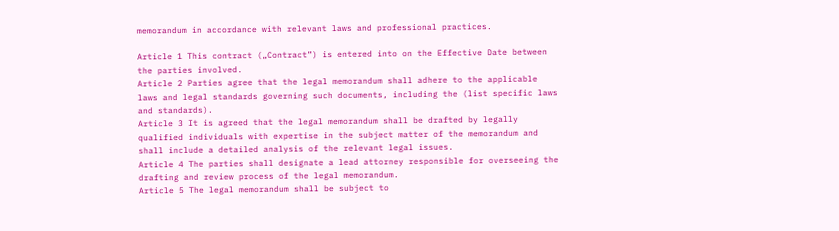memorandum in accordance with relevant laws and professional practices.

Article 1 This contract („Contract”) is entered into on the Effective Date between the parties involved.
Article 2 Parties agree that the legal memorandum shall adhere to the applicable laws and legal standards governing such documents, including the (list specific laws and standards).
Article 3 It is agreed that the legal memorandum shall be drafted by legally qualified individuals with expertise in the subject matter of the memorandum and shall include a detailed analysis of the relevant legal issues.
Article 4 The parties shall designate a lead attorney responsible for overseeing the drafting and review process of the legal memorandum.
Article 5 The legal memorandum shall be subject to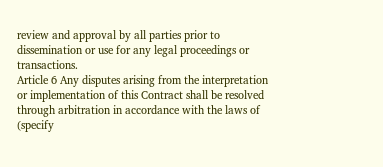review and approval by all parties prior to dissemination or use for any legal proceedings or transactions.
Article 6 Any disputes arising from the interpretation or implementation of this Contract shall be resolved through arbitration in accordance with the laws of (specify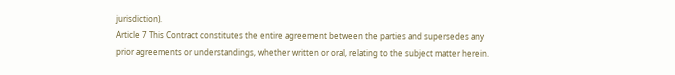jurisdiction).
Article 7 This Contract constitutes the entire agreement between the parties and supersedes any prior agreements or understandings, whether written or oral, relating to the subject matter herein.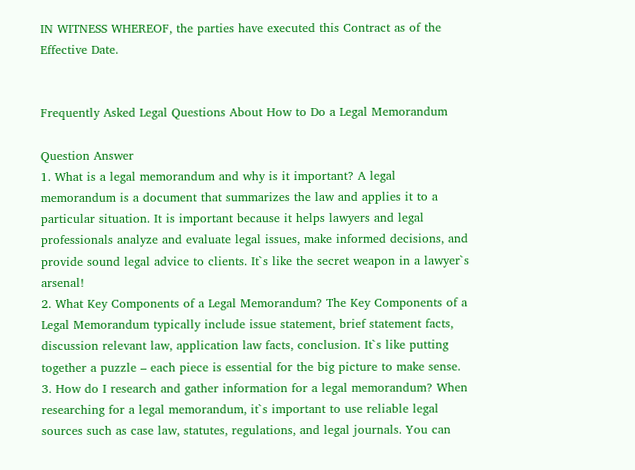IN WITNESS WHEREOF, the parties have executed this Contract as of the Effective Date.


Frequently Asked Legal Questions About How to Do a Legal Memorandum

Question Answer
1. What is a legal memorandum and why is it important? A legal memorandum is a document that summarizes the law and applies it to a particular situation. It is important because it helps lawyers and legal professionals analyze and evaluate legal issues, make informed decisions, and provide sound legal advice to clients. It`s like the secret weapon in a lawyer`s arsenal!
2. What Key Components of a Legal Memorandum? The Key Components of a Legal Memorandum typically include issue statement, brief statement facts, discussion relevant law, application law facts, conclusion. It`s like putting together a puzzle – each piece is essential for the big picture to make sense.
3. How do I research and gather information for a legal memorandum? When researching for a legal memorandum, it`s important to use reliable legal sources such as case law, statutes, regulations, and legal journals. You can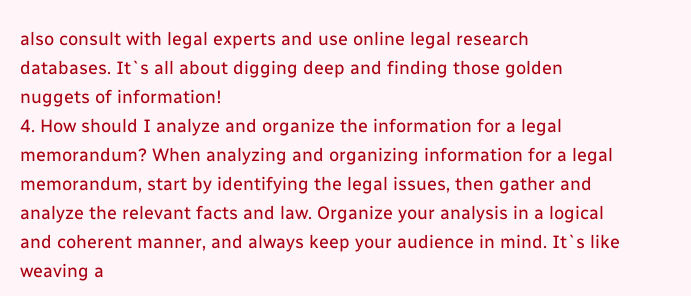also consult with legal experts and use online legal research databases. It`s all about digging deep and finding those golden nuggets of information!
4. How should I analyze and organize the information for a legal memorandum? When analyzing and organizing information for a legal memorandum, start by identifying the legal issues, then gather and analyze the relevant facts and law. Organize your analysis in a logical and coherent manner, and always keep your audience in mind. It`s like weaving a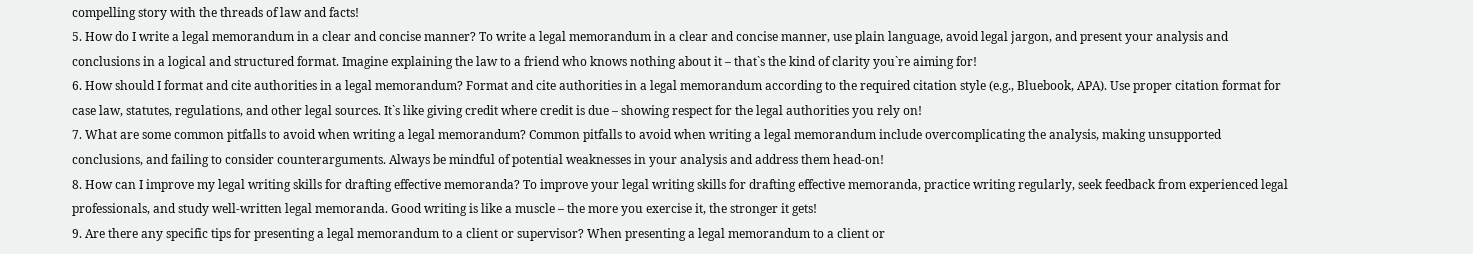compelling story with the threads of law and facts!
5. How do I write a legal memorandum in a clear and concise manner? To write a legal memorandum in a clear and concise manner, use plain language, avoid legal jargon, and present your analysis and conclusions in a logical and structured format. Imagine explaining the law to a friend who knows nothing about it – that`s the kind of clarity you`re aiming for!
6. How should I format and cite authorities in a legal memorandum? Format and cite authorities in a legal memorandum according to the required citation style (e.g., Bluebook, APA). Use proper citation format for case law, statutes, regulations, and other legal sources. It`s like giving credit where credit is due – showing respect for the legal authorities you rely on!
7. What are some common pitfalls to avoid when writing a legal memorandum? Common pitfalls to avoid when writing a legal memorandum include overcomplicating the analysis, making unsupported conclusions, and failing to consider counterarguments. Always be mindful of potential weaknesses in your analysis and address them head-on!
8. How can I improve my legal writing skills for drafting effective memoranda? To improve your legal writing skills for drafting effective memoranda, practice writing regularly, seek feedback from experienced legal professionals, and study well-written legal memoranda. Good writing is like a muscle – the more you exercise it, the stronger it gets!
9. Are there any specific tips for presenting a legal memorandum to a client or supervisor? When presenting a legal memorandum to a client or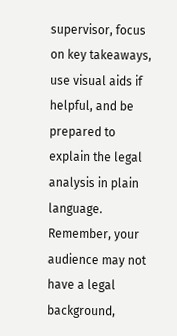supervisor, focus on key takeaways, use visual aids if helpful, and be prepared to explain the legal analysis in plain language. Remember, your audience may not have a legal background,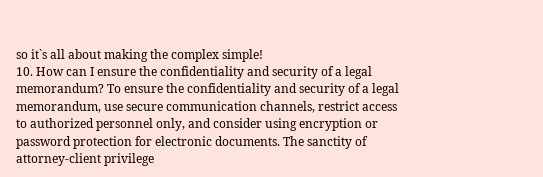so it`s all about making the complex simple!
10. How can I ensure the confidentiality and security of a legal memorandum? To ensure the confidentiality and security of a legal memorandum, use secure communication channels, restrict access to authorized personnel only, and consider using encryption or password protection for electronic documents. The sanctity of attorney-client privilege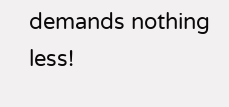demands nothing less!